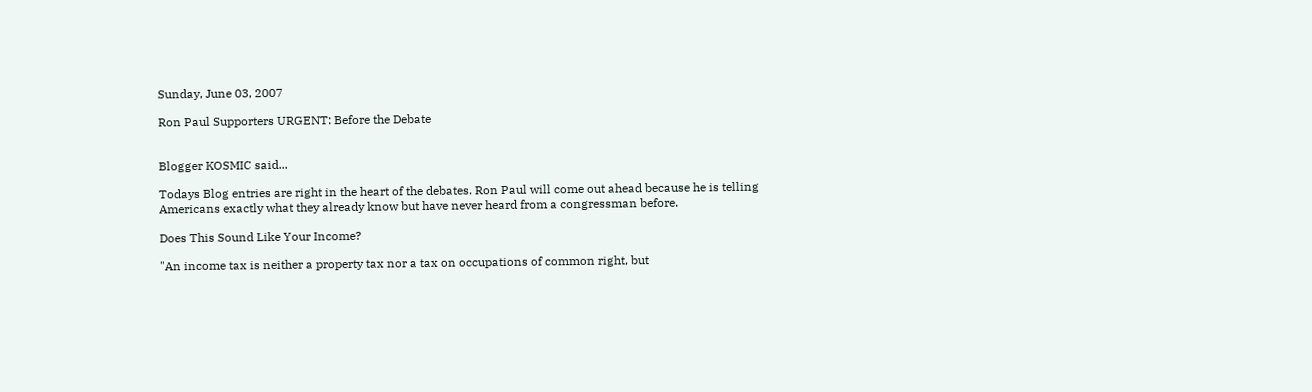Sunday, June 03, 2007

Ron Paul Supporters URGENT: Before the Debate


Blogger KOSMIC said...

Todays Blog entries are right in the heart of the debates. Ron Paul will come out ahead because he is telling Americans exactly what they already know but have never heard from a congressman before.

Does This Sound Like Your Income?

"An income tax is neither a property tax nor a tax on occupations of common right, but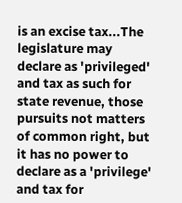is an excise tax...The legislature may declare as 'privileged' and tax as such for state revenue, those pursuits not matters of common right, but it has no power to declare as a 'privilege' and tax for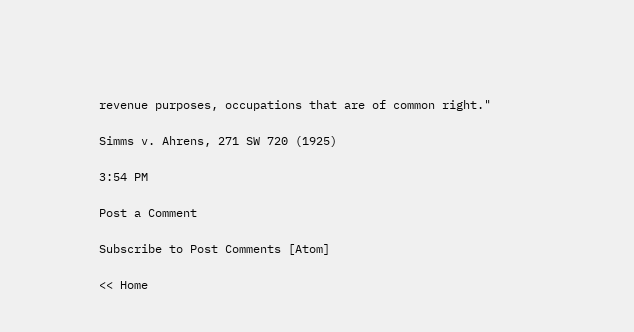revenue purposes, occupations that are of common right."

Simms v. Ahrens, 271 SW 720 (1925)

3:54 PM

Post a Comment

Subscribe to Post Comments [Atom]

<< Home